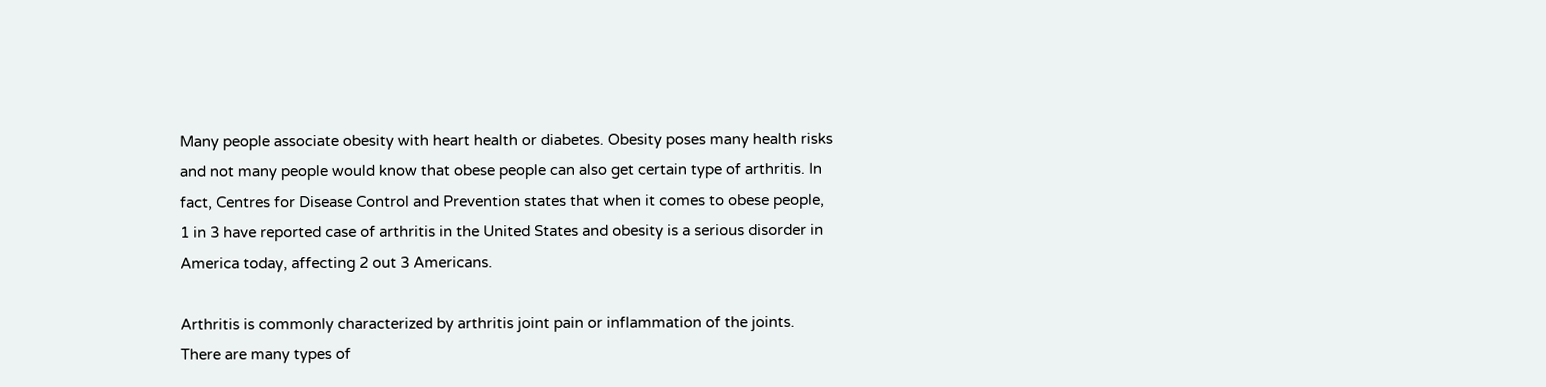Many people associate obesity with heart health or diabetes. Obesity poses many health risks and not many people would know that obese people can also get certain type of arthritis. In fact, Centres for Disease Control and Prevention states that when it comes to obese people, 1 in 3 have reported case of arthritis in the United States and obesity is a serious disorder in America today, affecting 2 out 3 Americans.

Arthritis is commonly characterized by arthritis joint pain or inflammation of the joints. There are many types of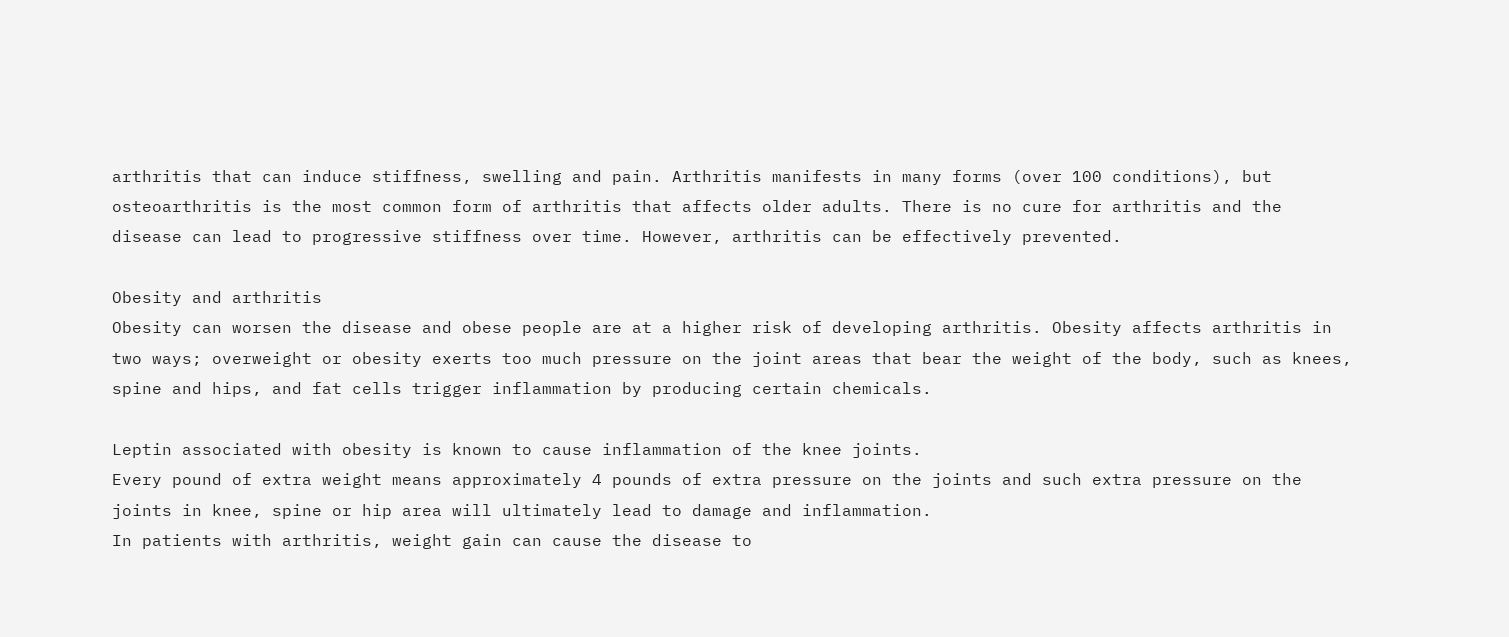arthritis that can induce stiffness, swelling and pain. Arthritis manifests in many forms (over 100 conditions), but osteoarthritis is the most common form of arthritis that affects older adults. There is no cure for arthritis and the disease can lead to progressive stiffness over time. However, arthritis can be effectively prevented.

Obesity and arthritis
Obesity can worsen the disease and obese people are at a higher risk of developing arthritis. Obesity affects arthritis in two ways; overweight or obesity exerts too much pressure on the joint areas that bear the weight of the body, such as knees, spine and hips, and fat cells trigger inflammation by producing certain chemicals.

Leptin associated with obesity is known to cause inflammation of the knee joints.
Every pound of extra weight means approximately 4 pounds of extra pressure on the joints and such extra pressure on the joints in knee, spine or hip area will ultimately lead to damage and inflammation.
In patients with arthritis, weight gain can cause the disease to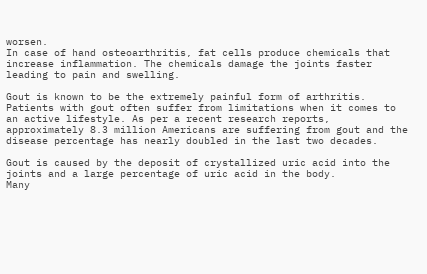worsen.
In case of hand osteoarthritis, fat cells produce chemicals that increase inflammation. The chemicals damage the joints faster leading to pain and swelling.

Gout is known to be the extremely painful form of arthritis. Patients with gout often suffer from limitations when it comes to an active lifestyle. As per a recent research reports, approximately 8.3 million Americans are suffering from gout and the disease percentage has nearly doubled in the last two decades.

Gout is caused by the deposit of crystallized uric acid into the joints and a large percentage of uric acid in the body.
Many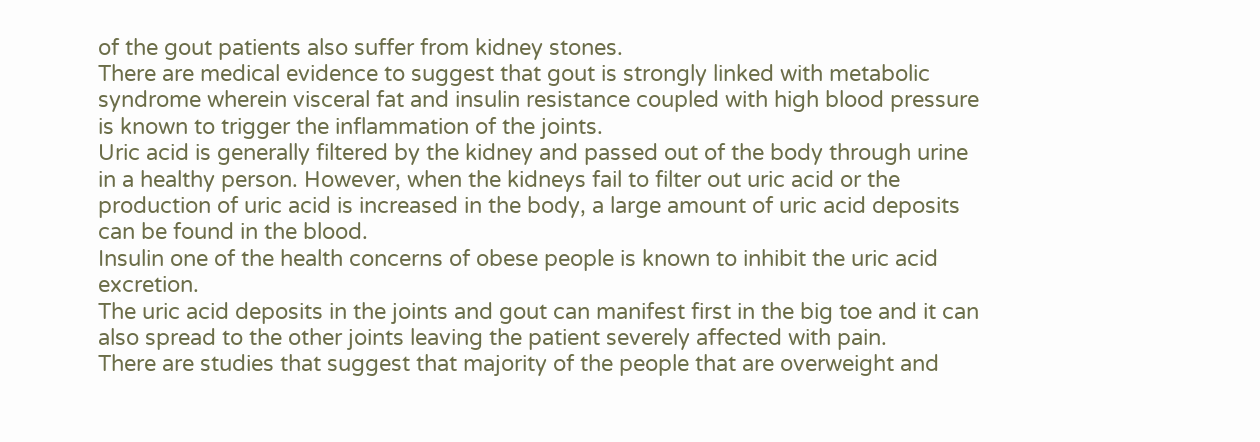of the gout patients also suffer from kidney stones.
There are medical evidence to suggest that gout is strongly linked with metabolic syndrome wherein visceral fat and insulin resistance coupled with high blood pressure is known to trigger the inflammation of the joints.
Uric acid is generally filtered by the kidney and passed out of the body through urine in a healthy person. However, when the kidneys fail to filter out uric acid or the production of uric acid is increased in the body, a large amount of uric acid deposits can be found in the blood.
Insulin one of the health concerns of obese people is known to inhibit the uric acid excretion.
The uric acid deposits in the joints and gout can manifest first in the big toe and it can also spread to the other joints leaving the patient severely affected with pain.
There are studies that suggest that majority of the people that are overweight and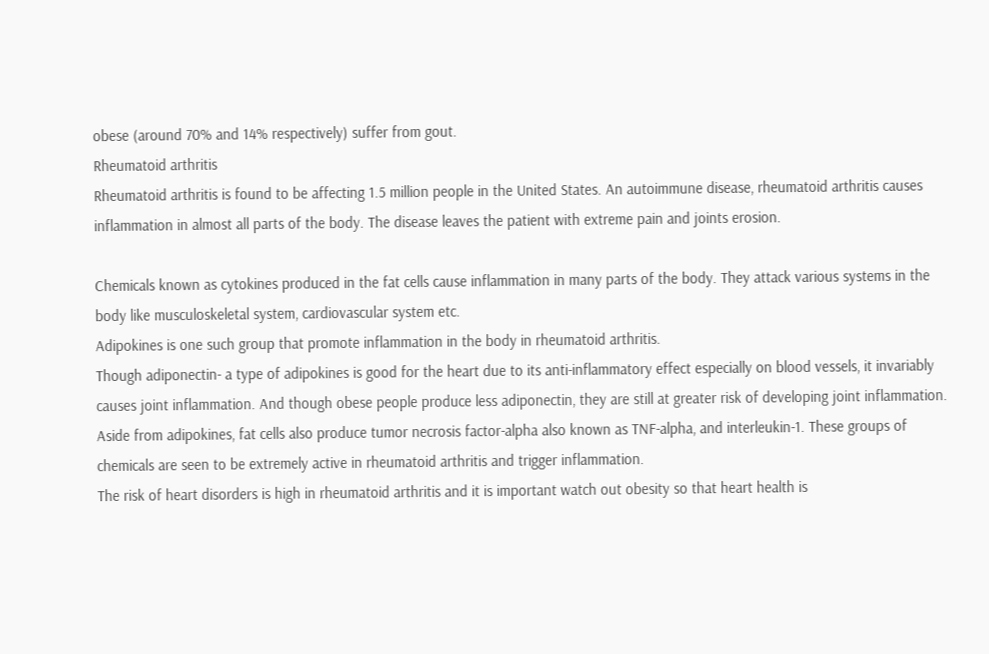obese (around 70% and 14% respectively) suffer from gout.
Rheumatoid arthritis
Rheumatoid arthritis is found to be affecting 1.5 million people in the United States. An autoimmune disease, rheumatoid arthritis causes inflammation in almost all parts of the body. The disease leaves the patient with extreme pain and joints erosion.

Chemicals known as cytokines produced in the fat cells cause inflammation in many parts of the body. They attack various systems in the body like musculoskeletal system, cardiovascular system etc.
Adipokines is one such group that promote inflammation in the body in rheumatoid arthritis.
Though adiponectin- a type of adipokines is good for the heart due to its anti-inflammatory effect especially on blood vessels, it invariably causes joint inflammation. And though obese people produce less adiponectin, they are still at greater risk of developing joint inflammation.
Aside from adipokines, fat cells also produce tumor necrosis factor-alpha also known as TNF-alpha, and interleukin-1. These groups of chemicals are seen to be extremely active in rheumatoid arthritis and trigger inflammation.
The risk of heart disorders is high in rheumatoid arthritis and it is important watch out obesity so that heart health is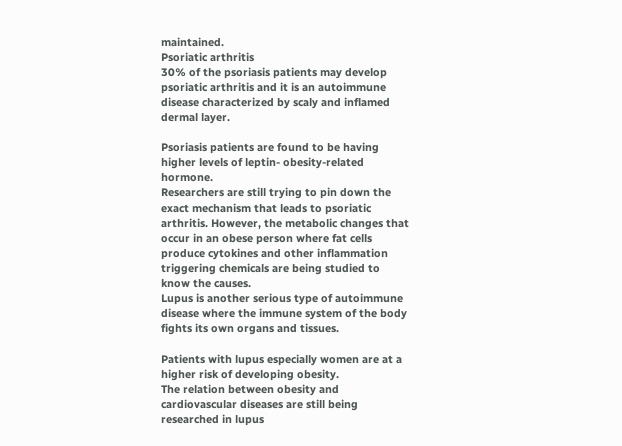maintained.
Psoriatic arthritis
30% of the psoriasis patients may develop psoriatic arthritis and it is an autoimmune disease characterized by scaly and inflamed dermal layer.

Psoriasis patients are found to be having higher levels of leptin- obesity-related hormone.
Researchers are still trying to pin down the exact mechanism that leads to psoriatic arthritis. However, the metabolic changes that occur in an obese person where fat cells produce cytokines and other inflammation triggering chemicals are being studied to know the causes.
Lupus is another serious type of autoimmune disease where the immune system of the body fights its own organs and tissues.

Patients with lupus especially women are at a higher risk of developing obesity.
The relation between obesity and cardiovascular diseases are still being researched in lupus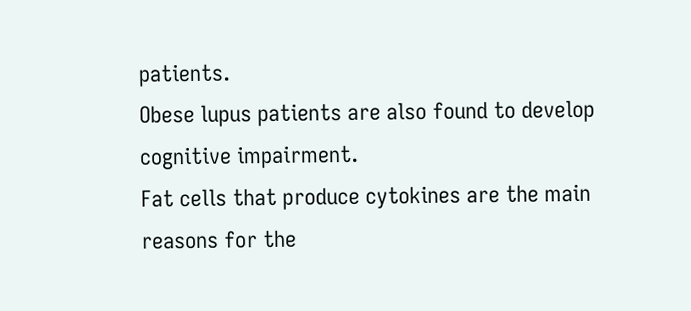patients.
Obese lupus patients are also found to develop cognitive impairment.
Fat cells that produce cytokines are the main reasons for the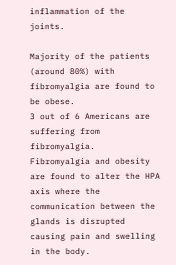inflammation of the joints.

Majority of the patients (around 80%) with fibromyalgia are found to be obese.
3 out of 6 Americans are suffering from fibromyalgia.
Fibromyalgia and obesity are found to alter the HPA axis where the communication between the glands is disrupted causing pain and swelling in the body.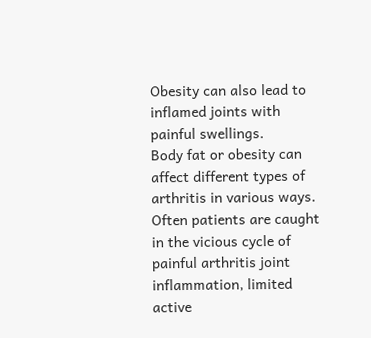Obesity can also lead to inflamed joints with painful swellings.
Body fat or obesity can affect different types of arthritis in various ways. Often patients are caught in the vicious cycle of painful arthritis joint inflammation, limited active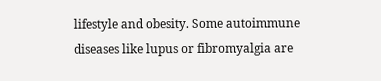lifestyle and obesity. Some autoimmune diseases like lupus or fibromyalgia are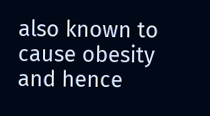also known to cause obesity and hence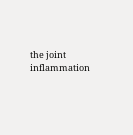the joint inflammation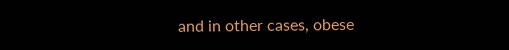and in other cases, obese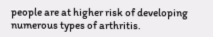people are at higher risk of developing numerous types of arthritis.